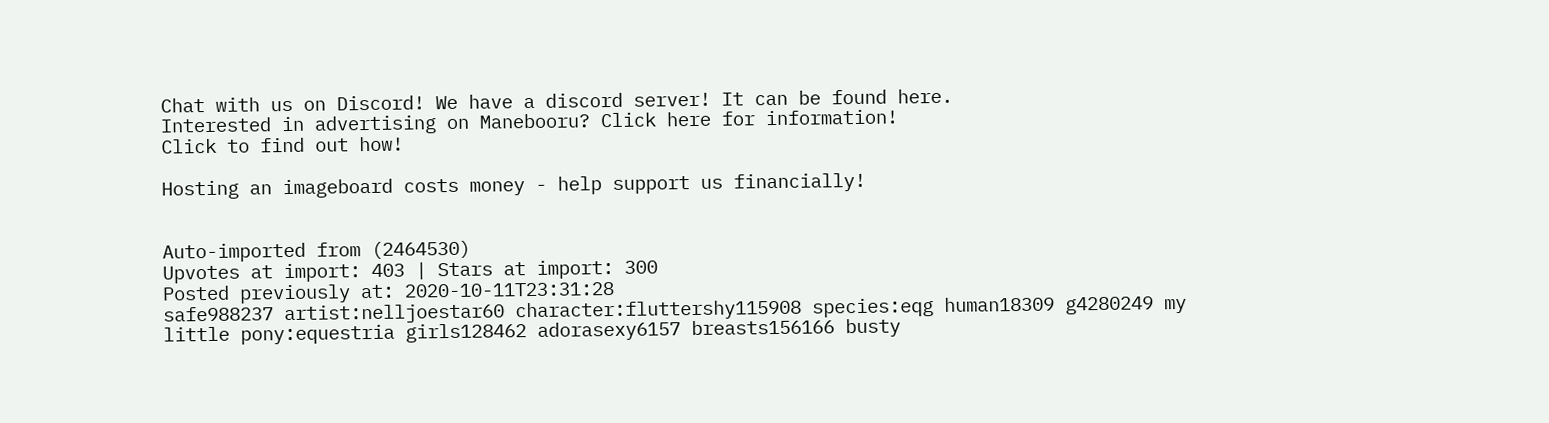Chat with us on Discord! We have a discord server! It can be found here.
Interested in advertising on Manebooru? Click here for information!
Click to find out how!

Hosting an imageboard costs money - help support us financially!


Auto-imported from (2464530)
Upvotes at import: 403 | Stars at import: 300
Posted previously at: 2020-10-11T23:31:28
safe988237 artist:nelljoestar60 character:fluttershy115908 species:eqg human18309 g4280249 my little pony:equestria girls128462 adorasexy6157 breasts156166 busty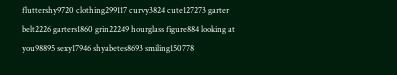fluttershy9720 clothing299117 curvy3824 cute127273 garter belt2226 garters1860 grin22249 hourglass figure884 looking at you98895 sexy17946 shyabetes8693 smiling150778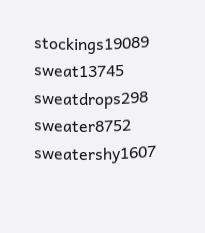stockings19089 sweat13745 sweatdrops298 sweater8752 sweatershy1607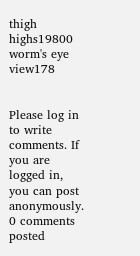thigh highs19800 worm's eye view178


Please log in to write comments. If you are logged in, you can post anonymously.
0 comments posted